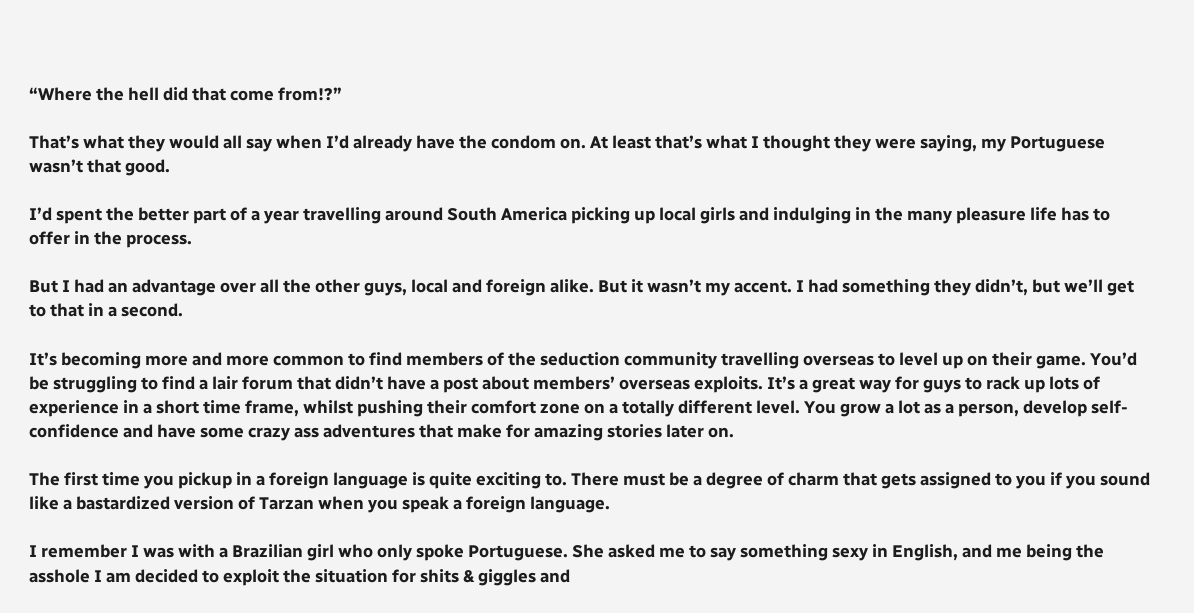“Where the hell did that come from!?”

That’s what they would all say when I’d already have the condom on. At least that’s what I thought they were saying, my Portuguese wasn’t that good.

I’d spent the better part of a year travelling around South America picking up local girls and indulging in the many pleasure life has to offer in the process.

But I had an advantage over all the other guys, local and foreign alike. But it wasn’t my accent. I had something they didn’t, but we’ll get to that in a second.

It’s becoming more and more common to find members of the seduction community travelling overseas to level up on their game. You’d be struggling to find a lair forum that didn’t have a post about members’ overseas exploits. It’s a great way for guys to rack up lots of experience in a short time frame, whilst pushing their comfort zone on a totally different level. You grow a lot as a person, develop self-confidence and have some crazy ass adventures that make for amazing stories later on.

The first time you pickup in a foreign language is quite exciting to. There must be a degree of charm that gets assigned to you if you sound like a bastardized version of Tarzan when you speak a foreign language.

I remember I was with a Brazilian girl who only spoke Portuguese. She asked me to say something sexy in English, and me being the asshole I am decided to exploit the situation for shits & giggles and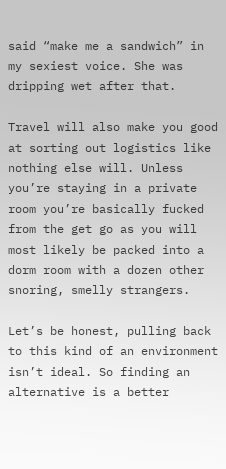said “make me a sandwich” in my sexiest voice. She was dripping wet after that.

Travel will also make you good at sorting out logistics like nothing else will. Unless you’re staying in a private room you’re basically fucked from the get go as you will most likely be packed into a dorm room with a dozen other snoring, smelly strangers.

Let’s be honest, pulling back to this kind of an environment isn’t ideal. So finding an alternative is a better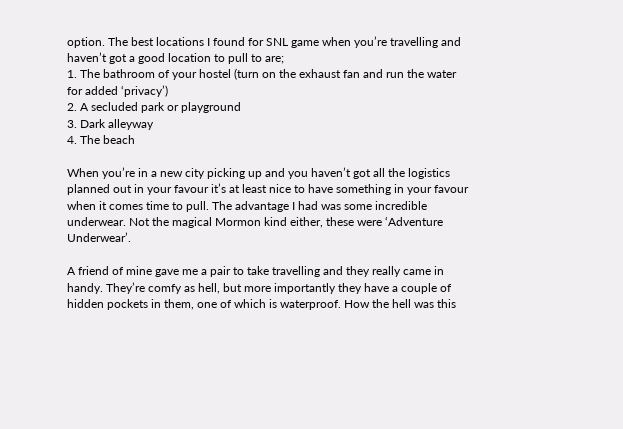option. The best locations I found for SNL game when you’re travelling and haven’t got a good location to pull to are;
1. The bathroom of your hostel (turn on the exhaust fan and run the water for added ‘privacy’)
2. A secluded park or playground
3. Dark alleyway
4. The beach

When you’re in a new city picking up and you haven’t got all the logistics planned out in your favour it’s at least nice to have something in your favour when it comes time to pull. The advantage I had was some incredible underwear. Not the magical Mormon kind either, these were ‘Adventure Underwear’.

A friend of mine gave me a pair to take travelling and they really came in handy. They’re comfy as hell, but more importantly they have a couple of hidden pockets in them, one of which is waterproof. How the hell was this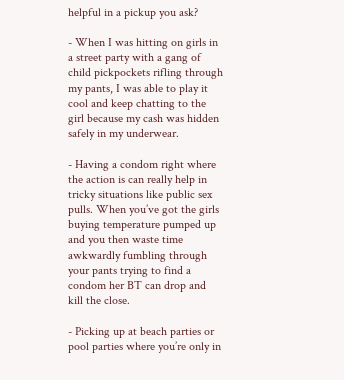helpful in a pickup you ask?

- When I was hitting on girls in a street party with a gang of child pickpockets rifling through my pants, I was able to play it cool and keep chatting to the girl because my cash was hidden safely in my underwear.

- Having a condom right where the action is can really help in tricky situations like public sex pulls. When you’ve got the girls buying temperature pumped up and you then waste time awkwardly fumbling through your pants trying to find a condom her BT can drop and kill the close.

- Picking up at beach parties or pool parties where you’re only in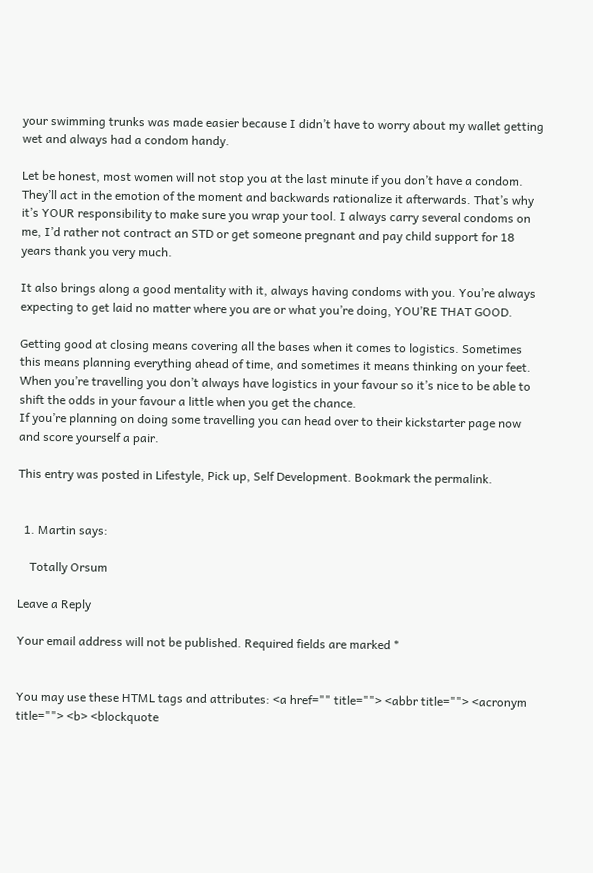your swimming trunks was made easier because I didn’t have to worry about my wallet getting wet and always had a condom handy.

Let be honest, most women will not stop you at the last minute if you don’t have a condom. They’ll act in the emotion of the moment and backwards rationalize it afterwards. That’s why it’s YOUR responsibility to make sure you wrap your tool. I always carry several condoms on me, I’d rather not contract an STD or get someone pregnant and pay child support for 18 years thank you very much.

It also brings along a good mentality with it, always having condoms with you. You’re always expecting to get laid no matter where you are or what you’re doing, YOU’RE THAT GOOD.

Getting good at closing means covering all the bases when it comes to logistics. Sometimes this means planning everything ahead of time, and sometimes it means thinking on your feet. When you’re travelling you don’t always have logistics in your favour so it’s nice to be able to shift the odds in your favour a little when you get the chance.
If you’re planning on doing some travelling you can head over to their kickstarter page now and score yourself a pair.

This entry was posted in Lifestyle, Pick up, Self Development. Bookmark the permalink.


  1. Martin says:

    Totally Orsum

Leave a Reply

Your email address will not be published. Required fields are marked *


You may use these HTML tags and attributes: <a href="" title=""> <abbr title=""> <acronym title=""> <b> <blockquote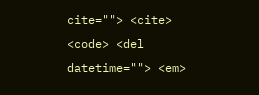cite=""> <cite> <code> <del datetime=""> <em>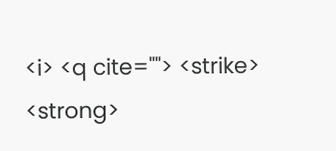<i> <q cite=""> <strike> <strong>